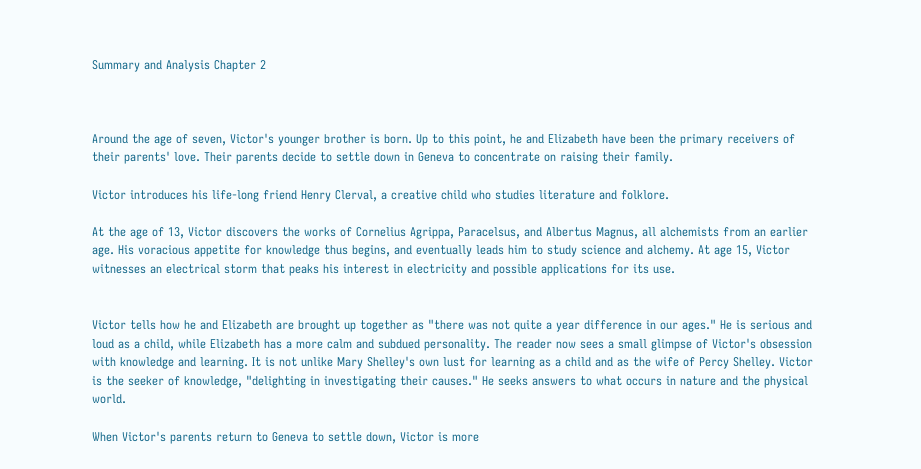Summary and Analysis Chapter 2



Around the age of seven, Victor's younger brother is born. Up to this point, he and Elizabeth have been the primary receivers of their parents' love. Their parents decide to settle down in Geneva to concentrate on raising their family.

Victor introduces his life-long friend Henry Clerval, a creative child who studies literature and folklore.

At the age of 13, Victor discovers the works of Cornelius Agrippa, Paracelsus, and Albertus Magnus, all alchemists from an earlier age. His voracious appetite for knowledge thus begins, and eventually leads him to study science and alchemy. At age 15, Victor witnesses an electrical storm that peaks his interest in electricity and possible applications for its use.


Victor tells how he and Elizabeth are brought up together as "there was not quite a year difference in our ages." He is serious and loud as a child, while Elizabeth has a more calm and subdued personality. The reader now sees a small glimpse of Victor's obsession with knowledge and learning. It is not unlike Mary Shelley's own lust for learning as a child and as the wife of Percy Shelley. Victor is the seeker of knowledge, "delighting in investigating their causes." He seeks answers to what occurs in nature and the physical world.

When Victor's parents return to Geneva to settle down, Victor is more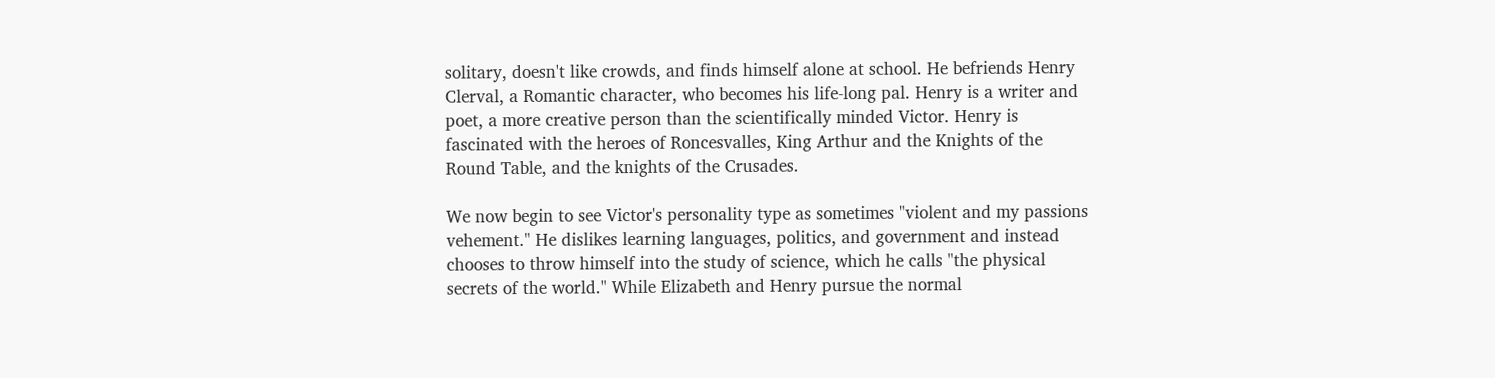solitary, doesn't like crowds, and finds himself alone at school. He befriends Henry Clerval, a Romantic character, who becomes his life-long pal. Henry is a writer and poet, a more creative person than the scientifically minded Victor. Henry is fascinated with the heroes of Roncesvalles, King Arthur and the Knights of the Round Table, and the knights of the Crusades.

We now begin to see Victor's personality type as sometimes "violent and my passions vehement." He dislikes learning languages, politics, and government and instead chooses to throw himself into the study of science, which he calls "the physical secrets of the world." While Elizabeth and Henry pursue the normal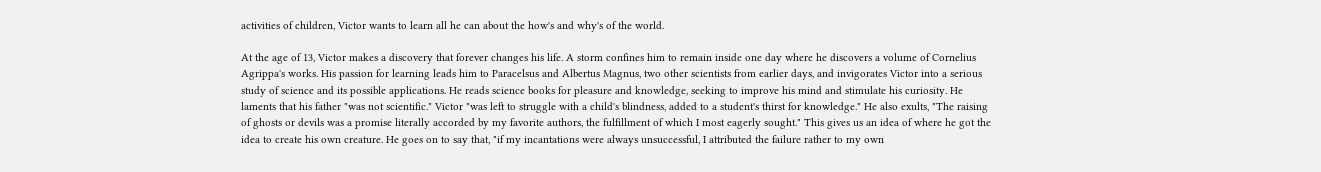activities of children, Victor wants to learn all he can about the how's and why's of the world.

At the age of 13, Victor makes a discovery that forever changes his life. A storm confines him to remain inside one day where he discovers a volume of Cornelius Agrippa's works. His passion for learning leads him to Paracelsus and Albertus Magnus, two other scientists from earlier days, and invigorates Victor into a serious study of science and its possible applications. He reads science books for pleasure and knowledge, seeking to improve his mind and stimulate his curiosity. He laments that his father "was not scientific." Victor "was left to struggle with a child's blindness, added to a student's thirst for knowledge." He also exults, "The raising of ghosts or devils was a promise literally accorded by my favorite authors, the fulfillment of which I most eagerly sought." This gives us an idea of where he got the idea to create his own creature. He goes on to say that, "if my incantations were always unsuccessful, I attributed the failure rather to my own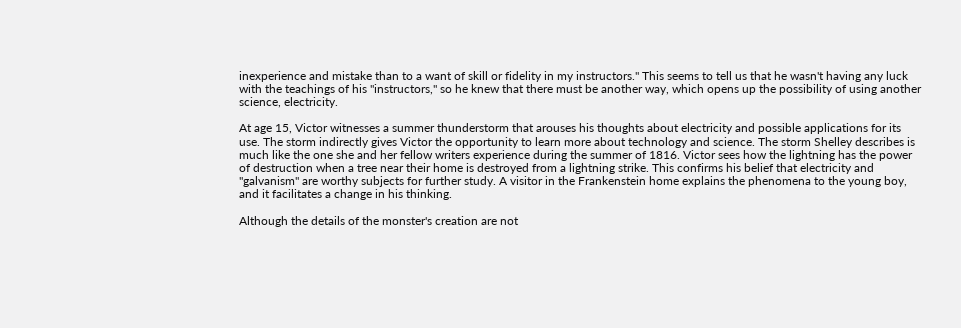inexperience and mistake than to a want of skill or fidelity in my instructors." This seems to tell us that he wasn't having any luck with the teachings of his "instructors," so he knew that there must be another way, which opens up the possibility of using another science, electricity.

At age 15, Victor witnesses a summer thunderstorm that arouses his thoughts about electricity and possible applications for its use. The storm indirectly gives Victor the opportunity to learn more about technology and science. The storm Shelley describes is much like the one she and her fellow writers experience during the summer of 1816. Victor sees how the lightning has the power of destruction when a tree near their home is destroyed from a lightning strike. This confirms his belief that electricity and "galvanism" are worthy subjects for further study. A visitor in the Frankenstein home explains the phenomena to the young boy, and it facilitates a change in his thinking.

Although the details of the monster's creation are not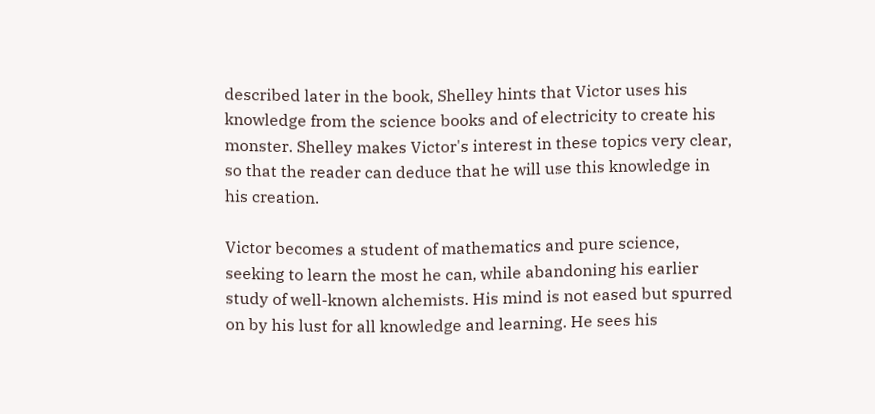described later in the book, Shelley hints that Victor uses his knowledge from the science books and of electricity to create his monster. Shelley makes Victor's interest in these topics very clear, so that the reader can deduce that he will use this knowledge in his creation.

Victor becomes a student of mathematics and pure science, seeking to learn the most he can, while abandoning his earlier study of well-known alchemists. His mind is not eased but spurred on by his lust for all knowledge and learning. He sees his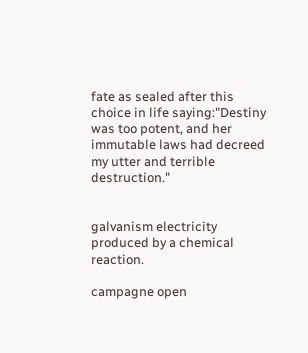fate as sealed after this choice in life saying:"Destiny was too potent, and her immutable laws had decreed my utter and terrible destruction."


galvanism electricity produced by a chemical reaction.

campagne open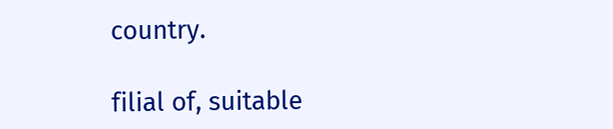country.

filial of, suitable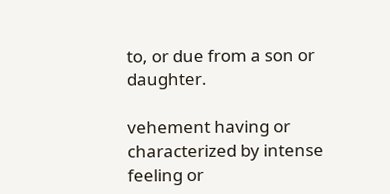to, or due from a son or daughter.

vehement having or characterized by intense feeling or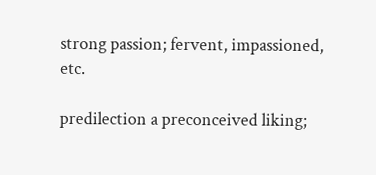strong passion; fervent, impassioned, etc.

predilection a preconceived liking;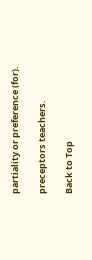partiality or preference (for).

preceptors teachers.

Back to Top